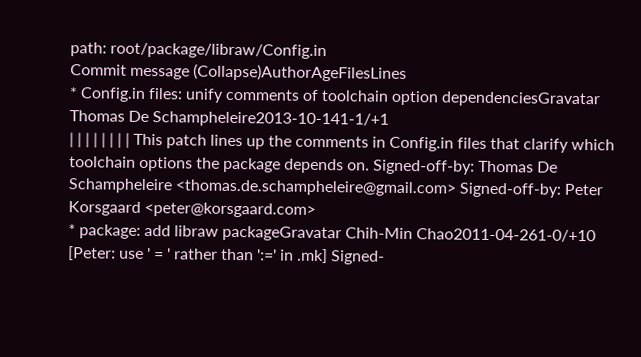path: root/package/libraw/Config.in
Commit message (Collapse)AuthorAgeFilesLines
* Config.in files: unify comments of toolchain option dependenciesGravatar Thomas De Schampheleire2013-10-141-1/+1
| | | | | | | | This patch lines up the comments in Config.in files that clarify which toolchain options the package depends on. Signed-off-by: Thomas De Schampheleire <thomas.de.schampheleire@gmail.com> Signed-off-by: Peter Korsgaard <peter@korsgaard.com>
* package: add libraw packageGravatar Chih-Min Chao2011-04-261-0/+10
[Peter: use ' = ' rather than ':=' in .mk] Signed-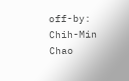off-by: Chih-Min Chao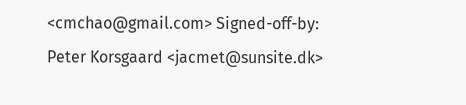<cmchao@gmail.com> Signed-off-by: Peter Korsgaard <jacmet@sunsite.dk>